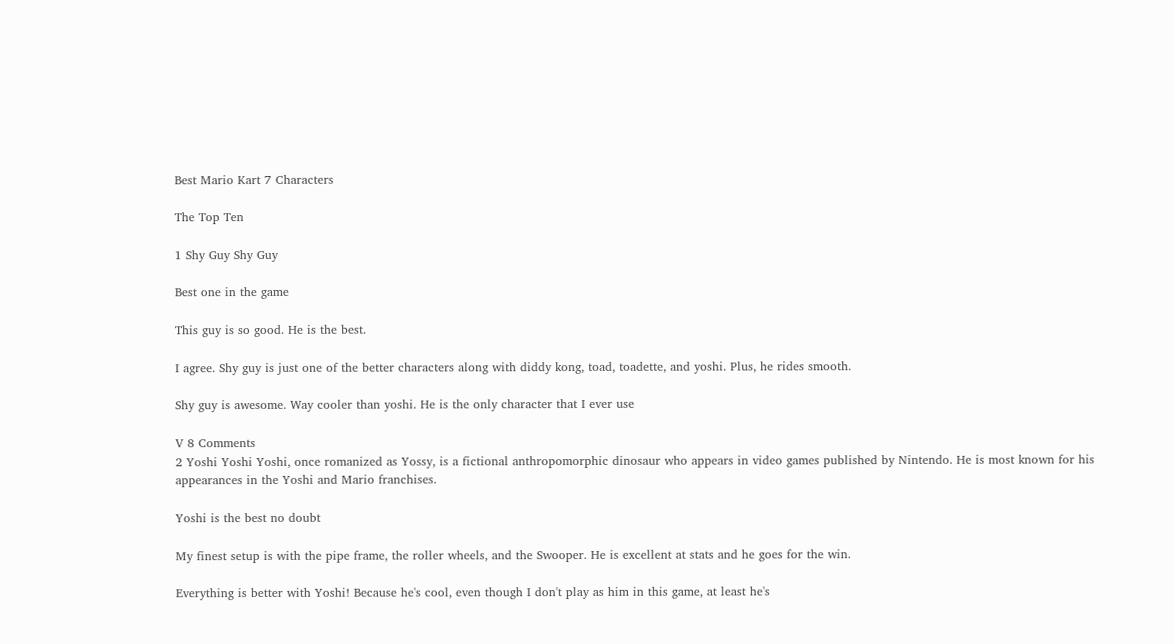Best Mario Kart 7 Characters

The Top Ten

1 Shy Guy Shy Guy

Best one in the game

This guy is so good. He is the best.

I agree. Shy guy is just one of the better characters along with diddy kong, toad, toadette, and yoshi. Plus, he rides smooth.

Shy guy is awesome. Way cooler than yoshi. He is the only character that I ever use

V 8 Comments
2 Yoshi Yoshi Yoshi, once romanized as Yossy, is a fictional anthropomorphic dinosaur who appears in video games published by Nintendo. He is most known for his appearances in the Yoshi and Mario franchises.

Yoshi is the best no doubt

My finest setup is with the pipe frame, the roller wheels, and the Swooper. He is excellent at stats and he goes for the win.

Everything is better with Yoshi! Because he's cool, even though I don't play as him in this game, at least he's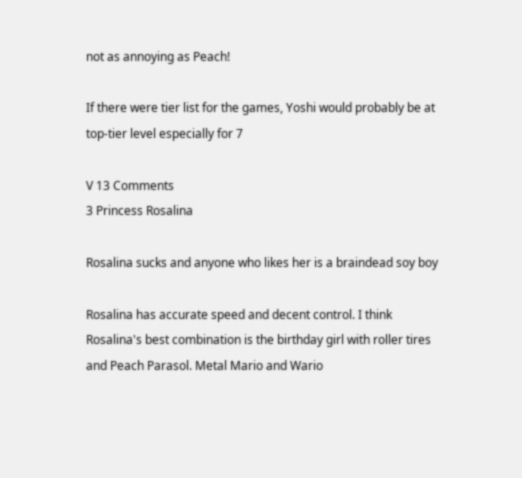not as annoying as Peach!

If there were tier list for the games, Yoshi would probably be at top-tier level especially for 7

V 13 Comments
3 Princess Rosalina

Rosalina sucks and anyone who likes her is a braindead soy boy

Rosalina has accurate speed and decent control. I think Rosalina's best combination is the birthday girl with roller tires and Peach Parasol. Metal Mario and Wario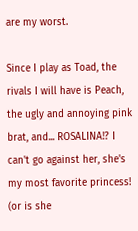are my worst.

Since I play as Toad, the rivals I will have is Peach, the ugly and annoying pink brat, and... ROSALINA!? I can't go against her, she's my most favorite princess! (or is she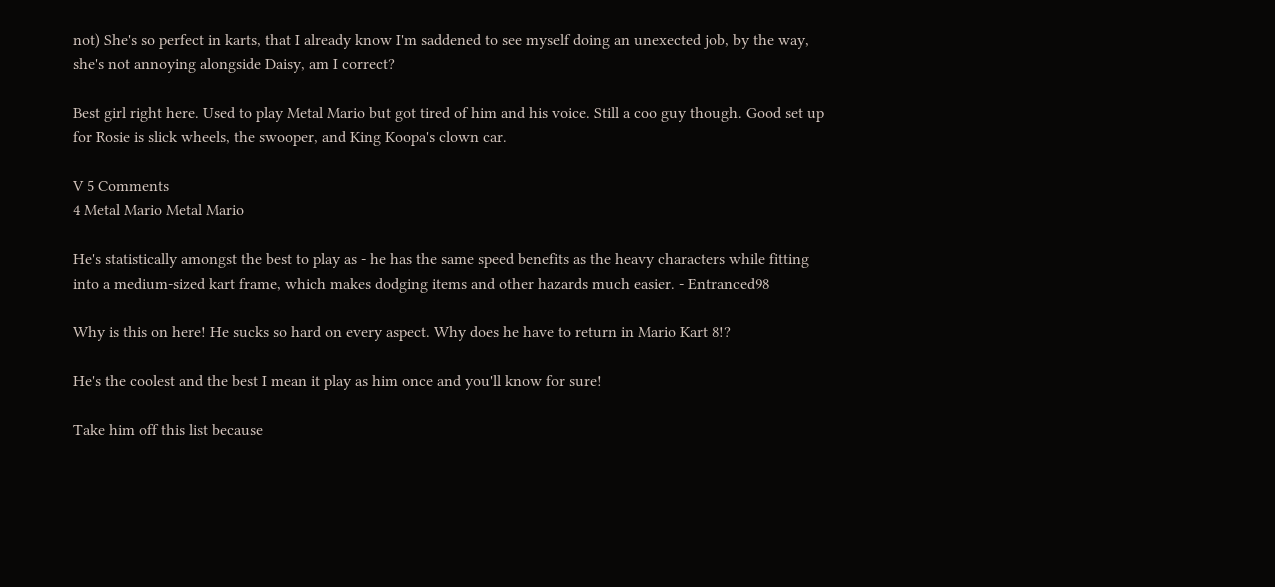not) She's so perfect in karts, that I already know I'm saddened to see myself doing an unexected job, by the way, she's not annoying alongside Daisy, am I correct?

Best girl right here. Used to play Metal Mario but got tired of him and his voice. Still a coo guy though. Good set up for Rosie is slick wheels, the swooper, and King Koopa's clown car.

V 5 Comments
4 Metal Mario Metal Mario

He's statistically amongst the best to play as - he has the same speed benefits as the heavy characters while fitting into a medium-sized kart frame, which makes dodging items and other hazards much easier. - Entranced98

Why is this on here! He sucks so hard on every aspect. Why does he have to return in Mario Kart 8!?

He's the coolest and the best I mean it play as him once and you'll know for sure!

Take him off this list because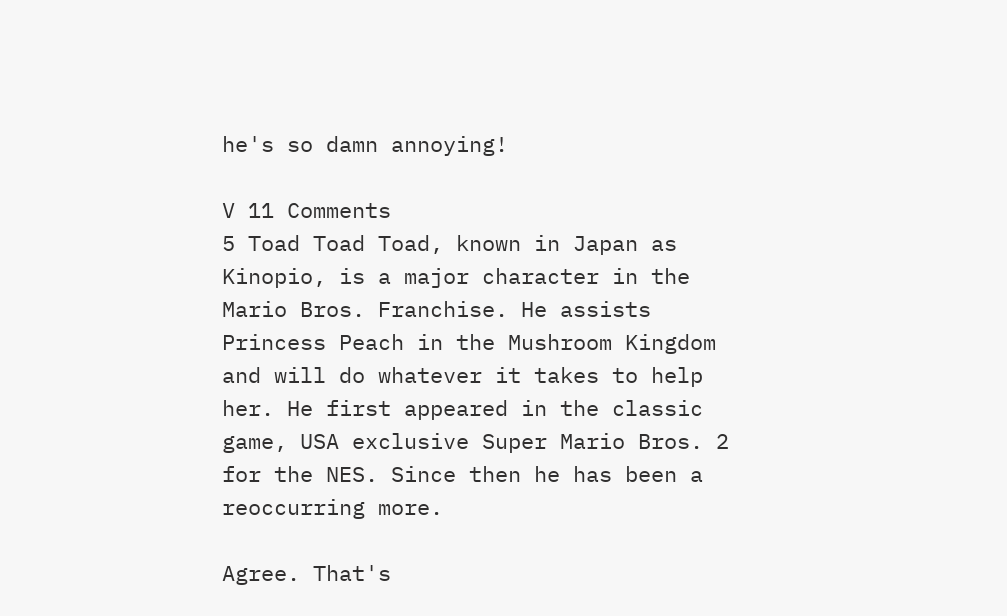he's so damn annoying!

V 11 Comments
5 Toad Toad Toad, known in Japan as Kinopio, is a major character in the Mario Bros. Franchise. He assists Princess Peach in the Mushroom Kingdom and will do whatever it takes to help her. He first appeared in the classic game, USA exclusive Super Mario Bros. 2 for the NES. Since then he has been a reoccurring more.

Agree. That's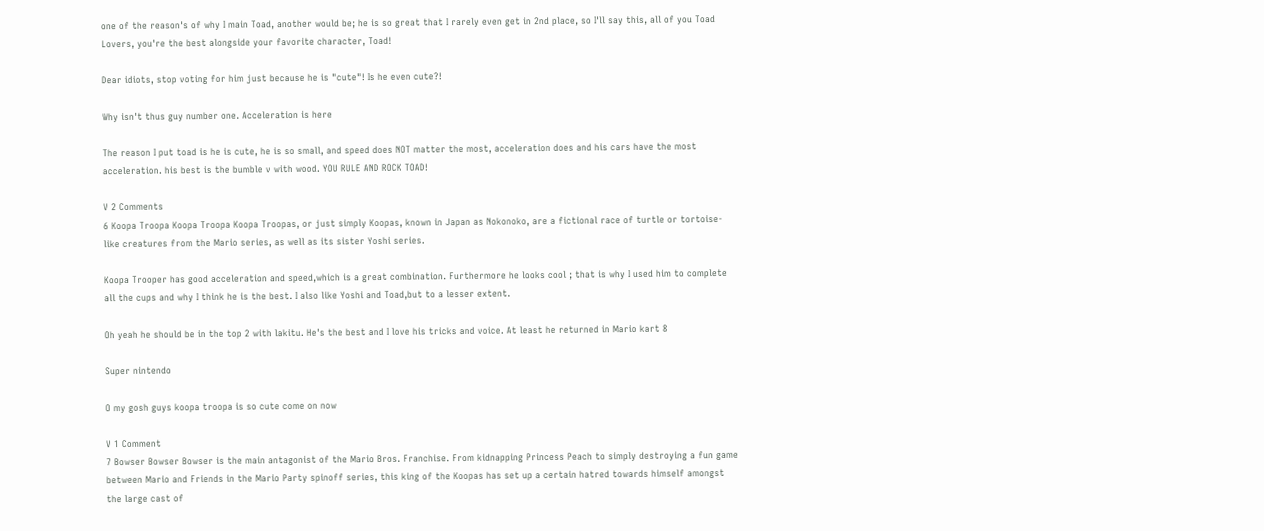one of the reason's of why I main Toad, another would be; he is so great that I rarely even get in 2nd place, so I'll say this, all of you Toad Lovers, you're the best alongside your favorite character, Toad!

Dear idiots, stop voting for him just because he is "cute"! Is he even cute?!

Why isn't thus guy number one. Acceleration is here

The reason I put toad is he is cute, he is so small, and speed does NOT matter the most, acceleration does and his cars have the most acceleration. his best is the bumble v with wood. YOU RULE AND ROCK TOAD!

V 2 Comments
6 Koopa Troopa Koopa Troopa Koopa Troopas, or just simply Koopas, known in Japan as Nokonoko, are a fictional race of turtle or tortoise-like creatures from the Mario series, as well as its sister Yoshi series.

Koopa Trooper has good acceleration and speed,which is a great combination. Furthermore he looks cool ; that is why I used him to complete all the cups and why I think he is the best. I also like Yoshi and Toad,but to a lesser extent.

Oh yeah he should be in the top 2 with lakitu. He's the best and I love his tricks and voice. At least he returned in Mario kart 8

Super nintendo

O my gosh guys koopa troopa is so cute come on now

V 1 Comment
7 Bowser Bowser Bowser is the main antagonist of the Mario Bros. Franchise. From kidnapping Princess Peach to simply destroying a fun game between Mario and Friends in the Mario Party spinoff series, this king of the Koopas has set up a certain hatred towards himself amongst the large cast of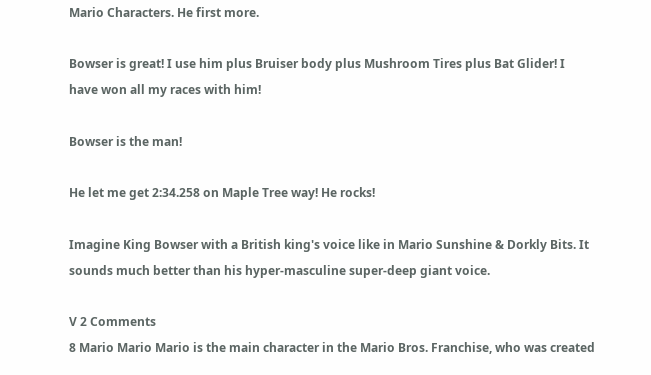Mario Characters. He first more.

Bowser is great! I use him plus Bruiser body plus Mushroom Tires plus Bat Glider! I have won all my races with him!

Bowser is the man!

He let me get 2:34.258 on Maple Tree way! He rocks!

Imagine King Bowser with a British king's voice like in Mario Sunshine & Dorkly Bits. It sounds much better than his hyper-masculine super-deep giant voice.

V 2 Comments
8 Mario Mario Mario is the main character in the Mario Bros. Franchise, who was created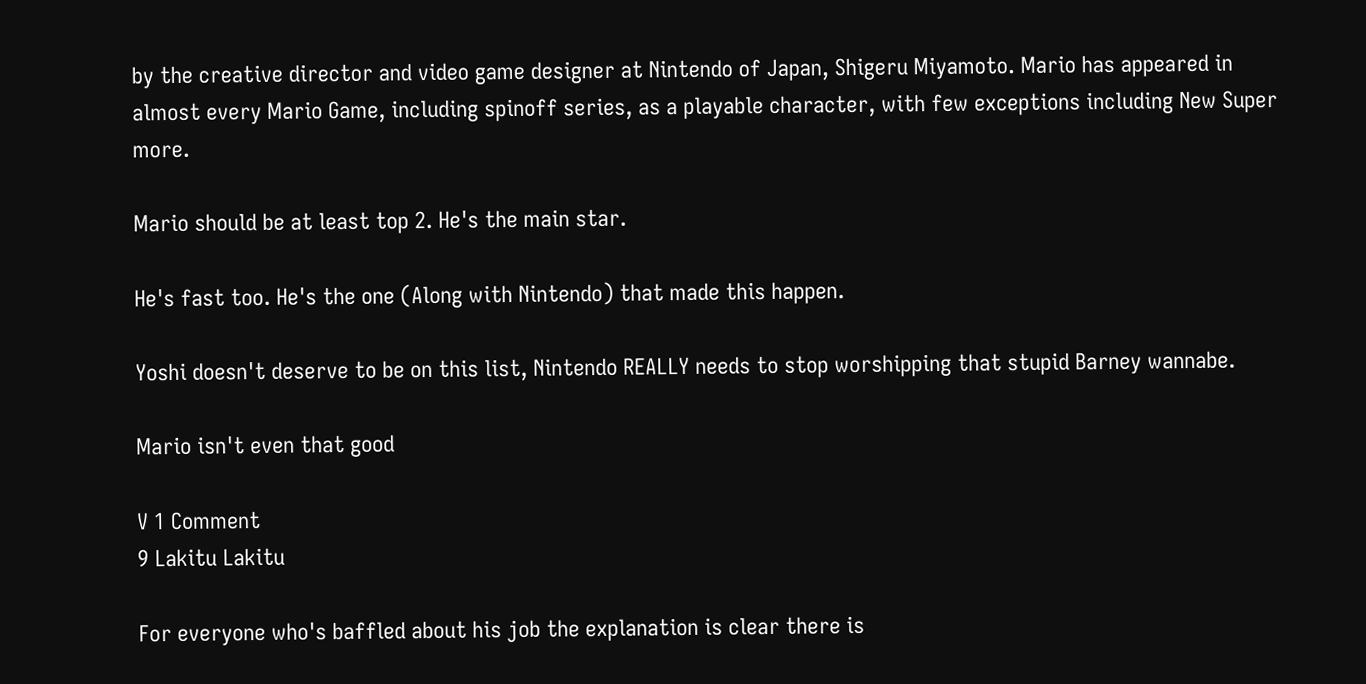by the creative director and video game designer at Nintendo of Japan, Shigeru Miyamoto. Mario has appeared in almost every Mario Game, including spinoff series, as a playable character, with few exceptions including New Super more.

Mario should be at least top 2. He's the main star.

He's fast too. He's the one (Along with Nintendo) that made this happen.

Yoshi doesn't deserve to be on this list, Nintendo REALLY needs to stop worshipping that stupid Barney wannabe.

Mario isn't even that good

V 1 Comment
9 Lakitu Lakitu

For everyone who's baffled about his job the explanation is clear there is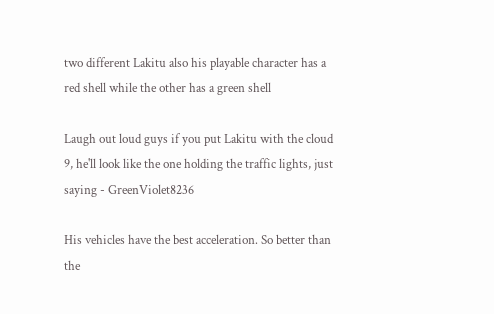two different Lakitu also his playable character has a red shell while the other has a green shell

Laugh out loud guys if you put Lakitu with the cloud 9, he'll look like the one holding the traffic lights, just saying - GreenViolet8236

His vehicles have the best acceleration. So better than the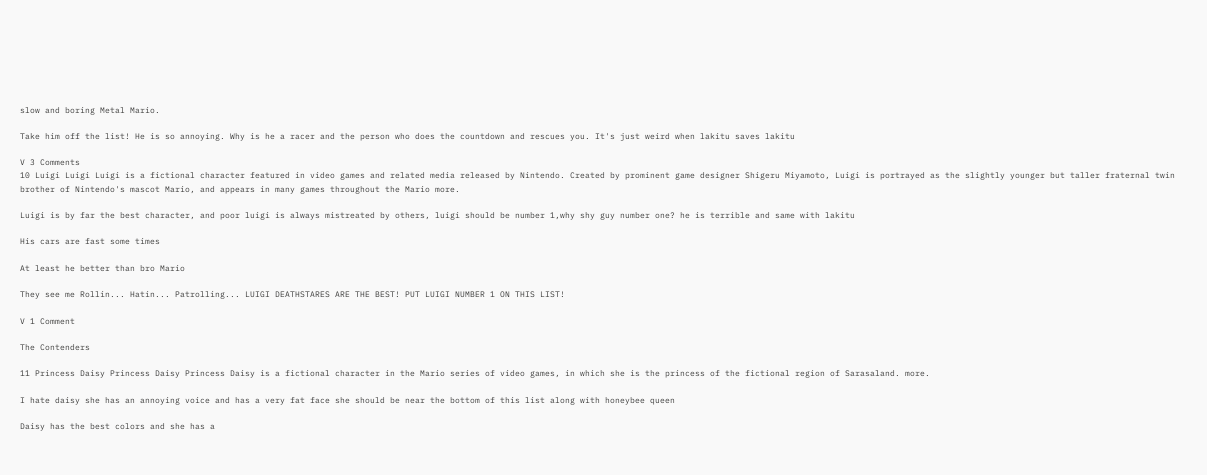slow and boring Metal Mario.

Take him off the list! He is so annoying. Why is he a racer and the person who does the countdown and rescues you. It's just weird when lakitu saves lakitu

V 3 Comments
10 Luigi Luigi Luigi is a fictional character featured in video games and related media released by Nintendo. Created by prominent game designer Shigeru Miyamoto, Luigi is portrayed as the slightly younger but taller fraternal twin brother of Nintendo's mascot Mario, and appears in many games throughout the Mario more.

Luigi is by far the best character, and poor luigi is always mistreated by others, luigi should be number 1,why shy guy number one? he is terrible and same with lakitu

His cars are fast some times

At least he better than bro Mario

They see me Rollin... Hatin... Patrolling... LUIGI DEATHSTARES ARE THE BEST! PUT LUIGI NUMBER 1 ON THIS LIST!

V 1 Comment

The Contenders

11 Princess Daisy Princess Daisy Princess Daisy is a fictional character in the Mario series of video games, in which she is the princess of the fictional region of Sarasaland. more.

I hate daisy she has an annoying voice and has a very fat face she should be near the bottom of this list along with honeybee queen

Daisy has the best colors and she has a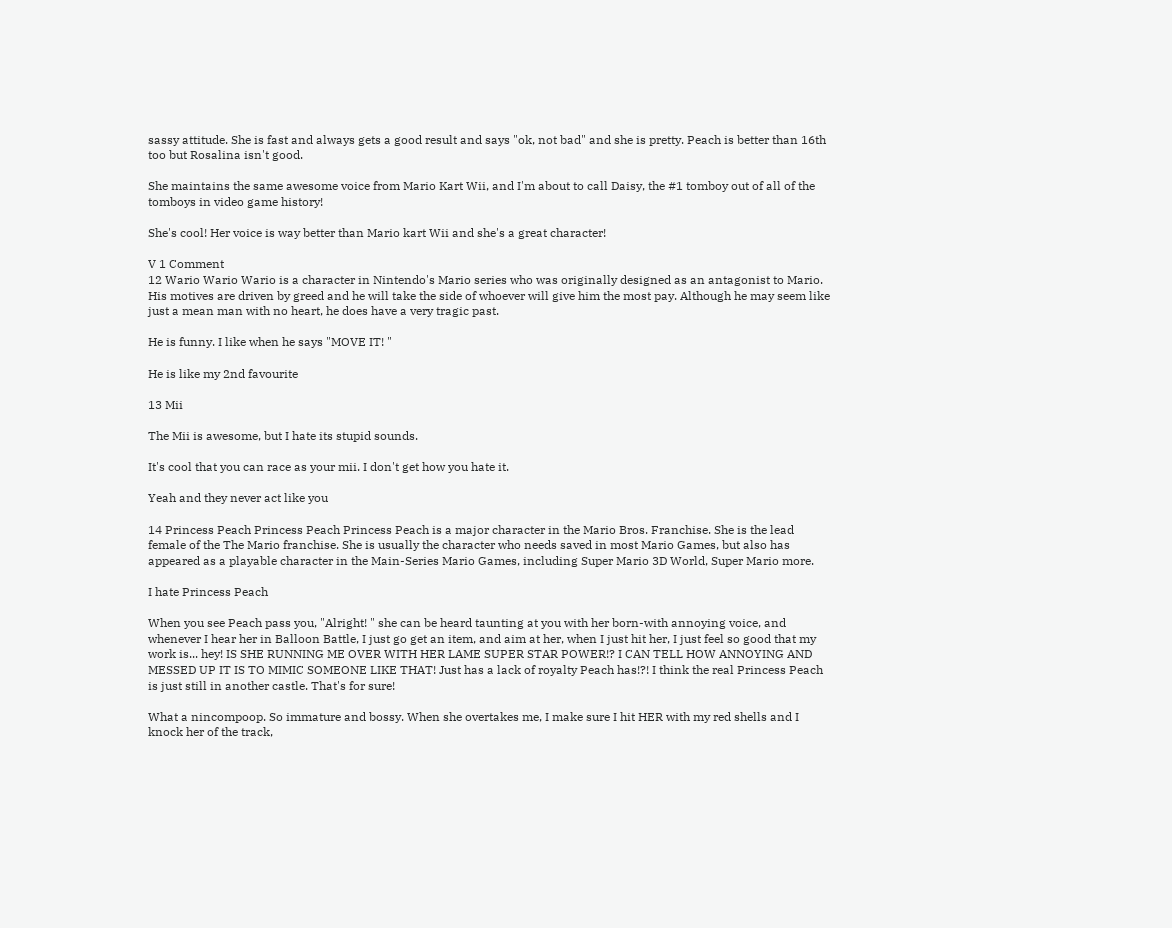sassy attitude. She is fast and always gets a good result and says "ok, not bad" and she is pretty. Peach is better than 16th too but Rosalina isn't good.

She maintains the same awesome voice from Mario Kart Wii, and I'm about to call Daisy, the #1 tomboy out of all of the tomboys in video game history!

She's cool! Her voice is way better than Mario kart Wii and she's a great character!

V 1 Comment
12 Wario Wario Wario is a character in Nintendo's Mario series who was originally designed as an antagonist to Mario. His motives are driven by greed and he will take the side of whoever will give him the most pay. Although he may seem like just a mean man with no heart, he does have a very tragic past.

He is funny. I like when he says "MOVE IT! "

He is like my 2nd favourite

13 Mii

The Mii is awesome, but I hate its stupid sounds.

It's cool that you can race as your mii. I don't get how you hate it.

Yeah and they never act like you

14 Princess Peach Princess Peach Princess Peach is a major character in the Mario Bros. Franchise. She is the lead female of the The Mario franchise. She is usually the character who needs saved in most Mario Games, but also has appeared as a playable character in the Main-Series Mario Games, including Super Mario 3D World, Super Mario more.

I hate Princess Peach

When you see Peach pass you, "Alright! " she can be heard taunting at you with her born-with annoying voice, and whenever I hear her in Balloon Battle, I just go get an item, and aim at her, when I just hit her, I just feel so good that my work is... hey! IS SHE RUNNING ME OVER WITH HER LAME SUPER STAR POWER!? I CAN TELL HOW ANNOYING AND MESSED UP IT IS TO MIMIC SOMEONE LIKE THAT! Just has a lack of royalty Peach has!?! I think the real Princess Peach is just still in another castle. That's for sure!

What a nincompoop. So immature and bossy. When she overtakes me, I make sure I hit HER with my red shells and I knock her of the track,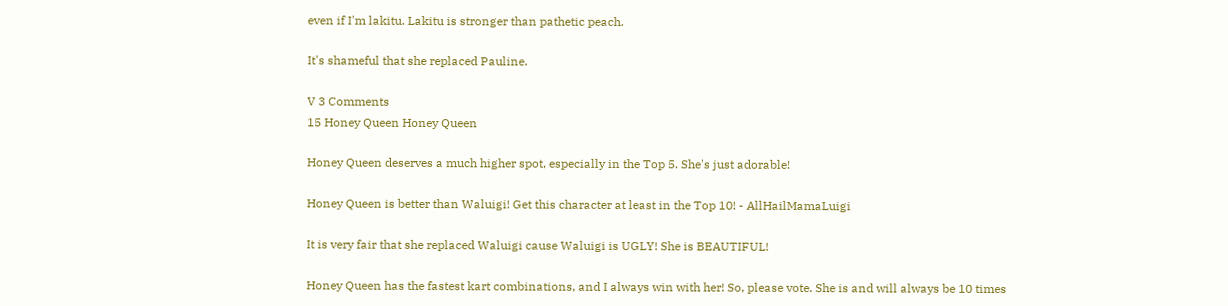even if I'm lakitu. Lakitu is stronger than pathetic peach.

It's shameful that she replaced Pauline.

V 3 Comments
15 Honey Queen Honey Queen

Honey Queen deserves a much higher spot, especially in the Top 5. She's just adorable!

Honey Queen is better than Waluigi! Get this character at least in the Top 10! - AllHailMamaLuigi

It is very fair that she replaced Waluigi cause Waluigi is UGLY! She is BEAUTIFUL!

Honey Queen has the fastest kart combinations, and I always win with her! So, please vote. She is and will always be 10 times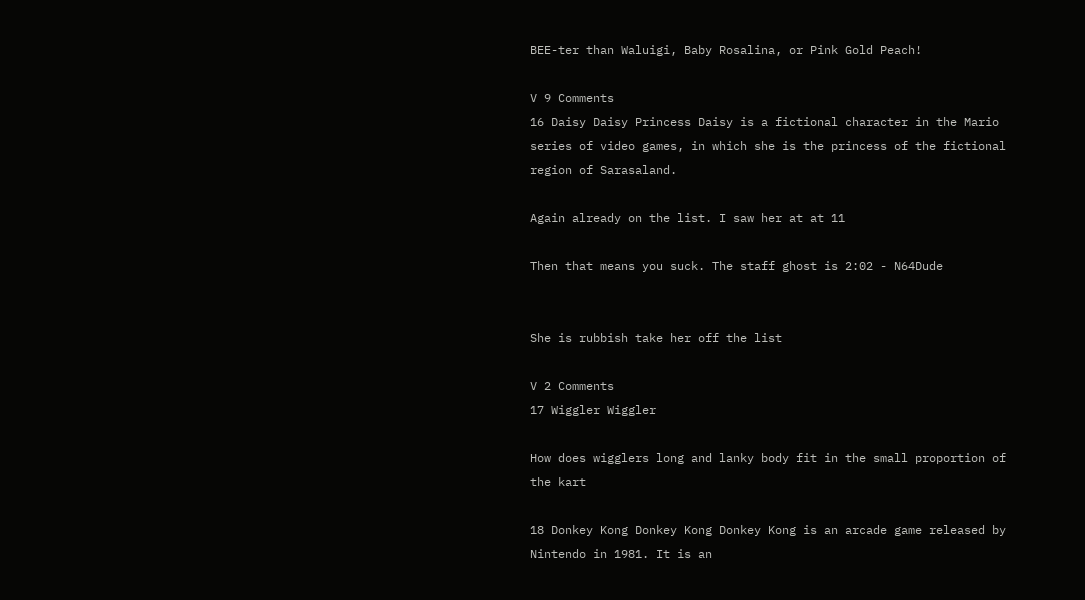BEE-ter than Waluigi, Baby Rosalina, or Pink Gold Peach!

V 9 Comments
16 Daisy Daisy Princess Daisy is a fictional character in the Mario series of video games, in which she is the princess of the fictional region of Sarasaland.

Again already on the list. I saw her at at 11

Then that means you suck. The staff ghost is 2:02 - N64Dude


She is rubbish take her off the list

V 2 Comments
17 Wiggler Wiggler

How does wigglers long and lanky body fit in the small proportion of the kart

18 Donkey Kong Donkey Kong Donkey Kong is an arcade game released by Nintendo in 1981. It is an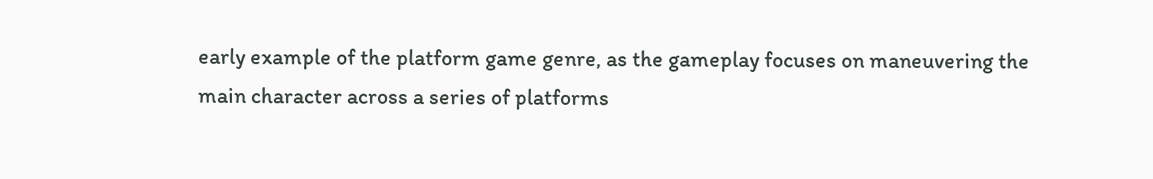early example of the platform game genre, as the gameplay focuses on maneuvering the main character across a series of platforms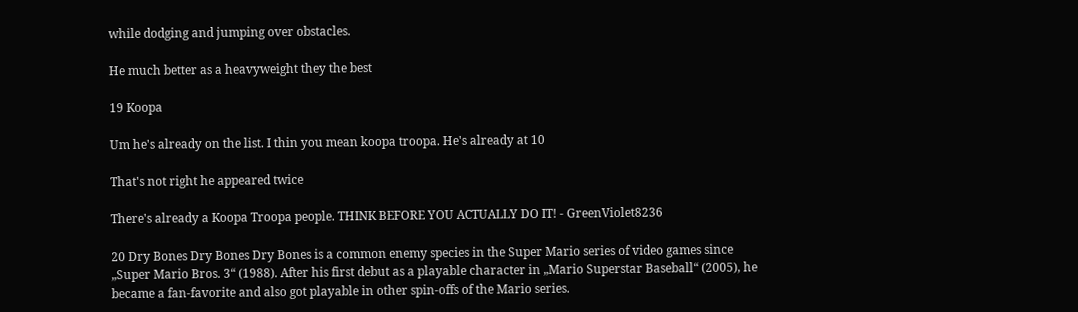while dodging and jumping over obstacles.

He much better as a heavyweight they the best

19 Koopa

Um he's already on the list. I thin you mean koopa troopa. He's already at 10

That's not right he appeared twice

There's already a Koopa Troopa people. THINK BEFORE YOU ACTUALLY DO IT! - GreenViolet8236

20 Dry Bones Dry Bones Dry Bones is a common enemy species in the Super Mario series of video games since „Super Mario Bros. 3“ (1988). After his first debut as a playable character in „Mario Superstar Baseball“ (2005), he became a fan-favorite and also got playable in other spin-offs of the Mario series.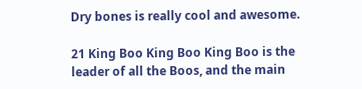Dry bones is really cool and awesome.

21 King Boo King Boo King Boo is the leader of all the Boos, and the main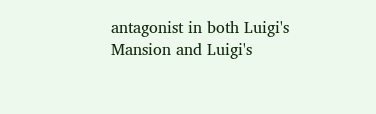antagonist in both Luigi's Mansion and Luigi's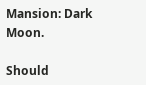Mansion: Dark Moon.

Should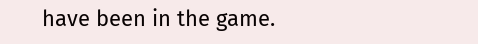have been in the game.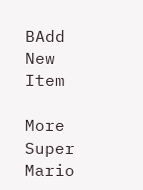BAdd New Item

More Super Mario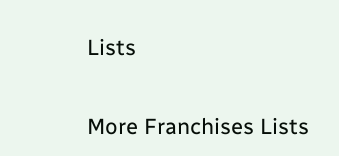Lists

More Franchises Lists